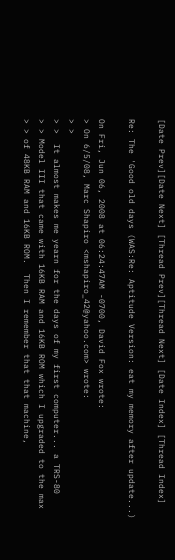[Date Prev][Date Next] [Thread Prev][Thread Next] [Date Index] [Thread Index]

Re: The 'Good old days (WAS:Re: Aptitude Version: eat my memory after update...)

On Fri, Jun 06, 2008 at 06:24:47AM -0700, David Fox wrote:
> On 6/5/08, Marc Shapiro <mshapiro_42@yahoo.com> wrote:
> >
> >  It almost makes me yearn for the days of my first computer... a TRS-80
> > Model III that came with 16KB RAM and 16KB ROM which I upgraded to the max
> > of 48KB RAM and 16KB ROM.  Then I remember that that machine,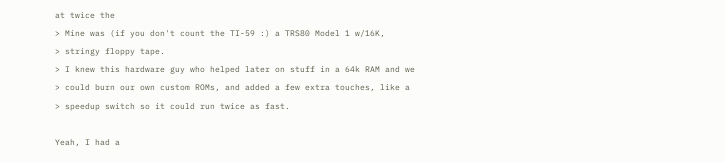at twice the
> Mine was (if you don't count the TI-59 :) a TRS80 Model 1 w/16K,
> stringy floppy tape.
> I knew this hardware guy who helped later on stuff in a 64k RAM and we
> could burn our own custom ROMs, and added a few extra touches, like a
> speedup switch so it could run twice as fast.

Yeah, I had a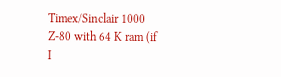Timex/Sinclair 1000 Z-80 with 64 K ram (if I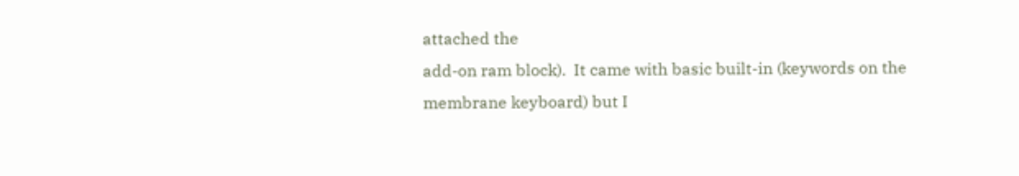attached the
add-on ram block).  It came with basic built-in (keywords on the
membrane keyboard) but I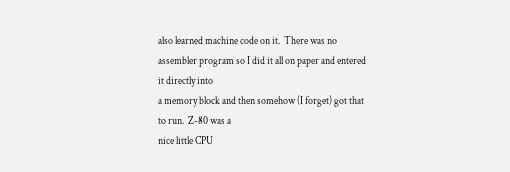also learned machine code on it.  There was no
assembler program so I did it all on paper and entered it directly into
a memory block and then somehow (I forget) got that to run.  Z-80 was a
nice little CPU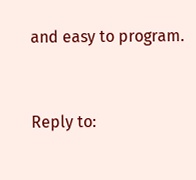and easy to program.


Reply to: